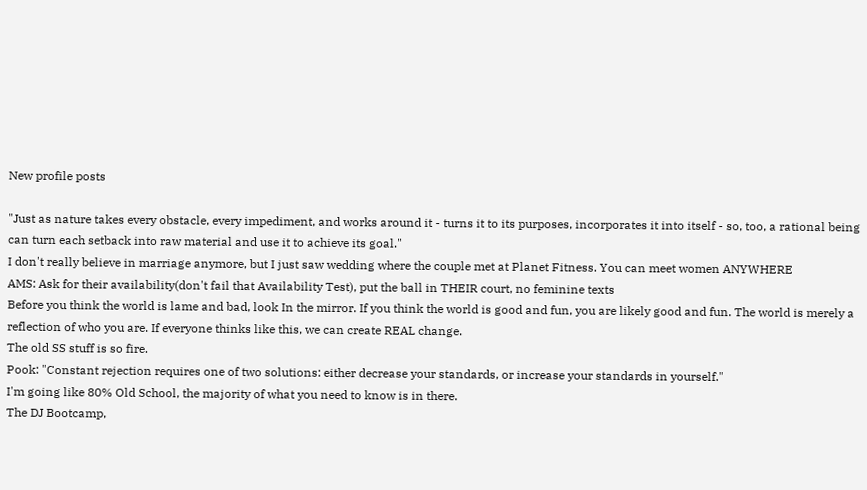New profile posts

"Just as nature takes every obstacle, every impediment, and works around it - turns it to its purposes, incorporates it into itself - so, too, a rational being can turn each setback into raw material and use it to achieve its goal."
I don't really believe in marriage anymore, but I just saw wedding where the couple met at Planet Fitness. You can meet women ANYWHERE
AMS: Ask for their availability(don't fail that Availability Test), put the ball in THEIR court, no feminine texts
Before you think the world is lame and bad, look In the mirror. If you think the world is good and fun, you are likely good and fun. The world is merely a reflection of who you are. If everyone thinks like this, we can create REAL change.
The old SS stuff is so fire.
Pook: "Constant rejection requires one of two solutions: either decrease your standards, or increase your standards in yourself."
I'm going like 80% Old School, the majority of what you need to know is in there.
The DJ Bootcamp,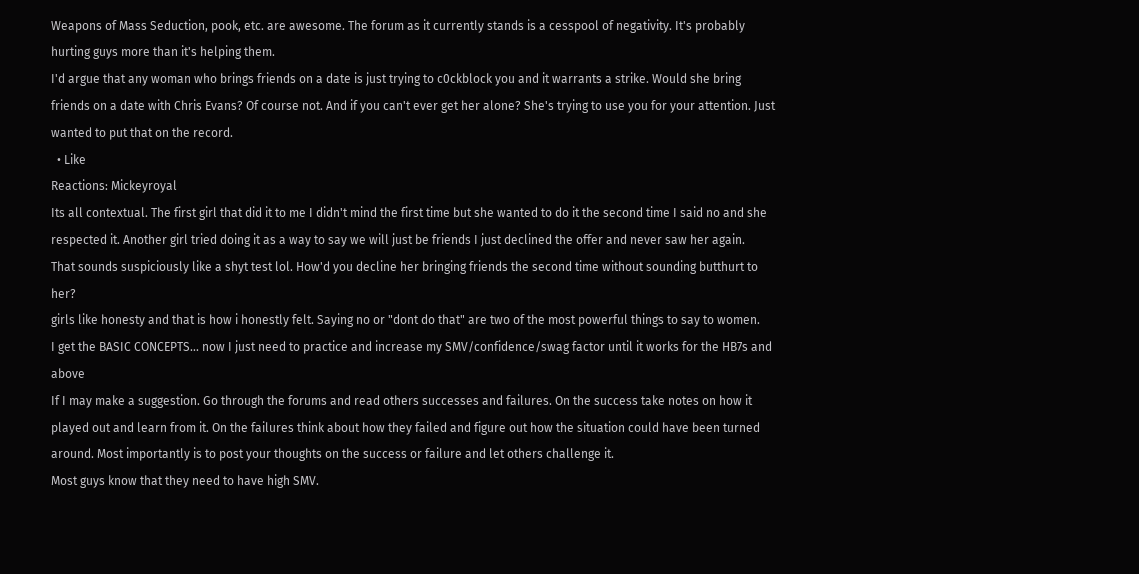Weapons of Mass Seduction, pook, etc. are awesome. The forum as it currently stands is a cesspool of negativity. It's probably hurting guys more than it's helping them.
I'd argue that any woman who brings friends on a date is just trying to c0ckblock you and it warrants a strike. Would she bring friends on a date with Chris Evans? Of course not. And if you can't ever get her alone? She's trying to use you for your attention. Just wanted to put that on the record.
  • Like
Reactions: Mickeyroyal
Its all contextual. The first girl that did it to me I didn't mind the first time but she wanted to do it the second time I said no and she respected it. Another girl tried doing it as a way to say we will just be friends I just declined the offer and never saw her again.
That sounds suspiciously like a shyt test lol. How'd you decline her bringing friends the second time without sounding butthurt to her?
girls like honesty and that is how i honestly felt. Saying no or "dont do that" are two of the most powerful things to say to women.
I get the BASIC CONCEPTS... now I just need to practice and increase my SMV/confidence/swag factor until it works for the HB7s and above
If I may make a suggestion. Go through the forums and read others successes and failures. On the success take notes on how it played out and learn from it. On the failures think about how they failed and figure out how the situation could have been turned around. Most importantly is to post your thoughts on the success or failure and let others challenge it.
Most guys know that they need to have high SMV.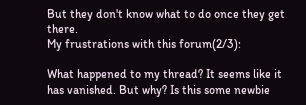But they don't know what to do once they get there.
My frustrations with this forum(2/3):

What happened to my thread? It seems like it has vanished. But why? Is this some newbie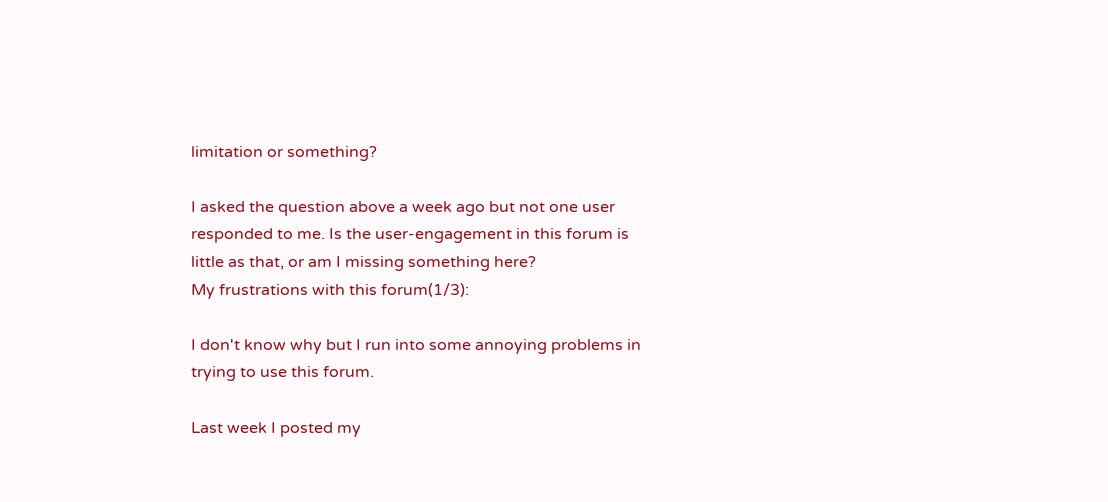limitation or something?

I asked the question above a week ago but not one user responded to me. Is the user-engagement in this forum is little as that, or am I missing something here?
My frustrations with this forum(1/3):

I don't know why but I run into some annoying problems in trying to use this forum.

Last week I posted my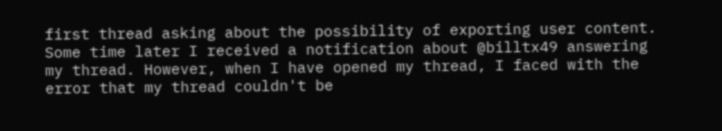first thread asking about the possibility of exporting user content. Some time later I received a notification about @billtx49 answering my thread. However, when I have opened my thread, I faced with the error that my thread couldn't be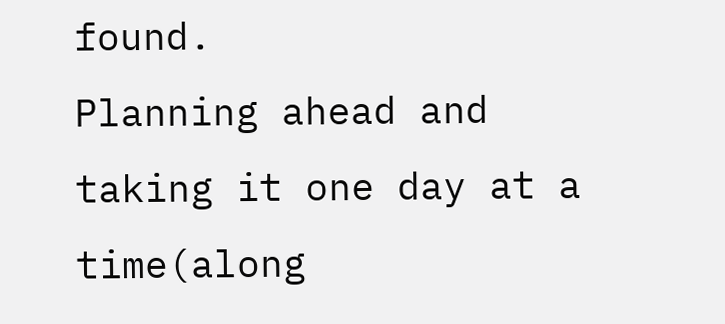found.
Planning ahead and taking it one day at a time(along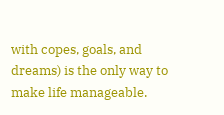with copes, goals, and dreams) is the only way to make life manageable.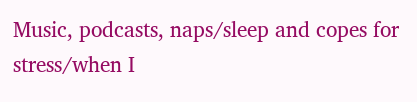Music, podcasts, naps/sleep and copes for stress/when I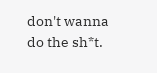don't wanna do the sh*t.